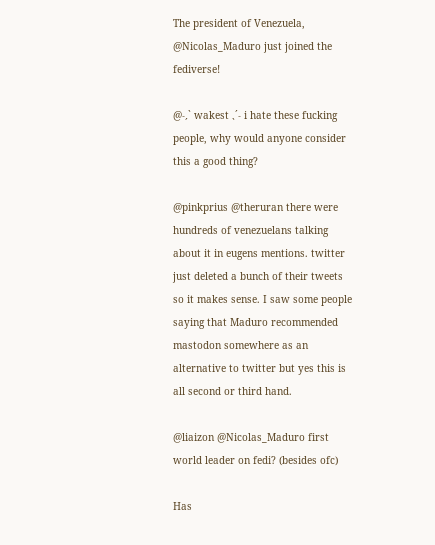The president of Venezuela, @Nicolas_Maduro just joined the fediverse!

@˗ˏˋ wakest ˎˊ˗ i hate these fucking people, why would anyone consider this a good thing?

@pinkprius @theruran there were hundreds of venezuelans talking about it in eugens mentions. twitter just deleted a bunch of their tweets so it makes sense. I saw some people saying that Maduro recommended mastodon somewhere as an alternative to twitter but yes this is all second or third hand.

@liaizon @Nicolas_Maduro first world leader on fedi? (besides ofc)

Has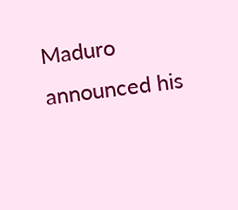Maduro announced his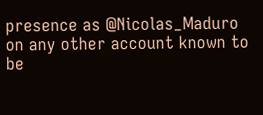presence as @Nicolas_Maduro on any other account known to be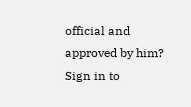official and approved by him?
Sign in to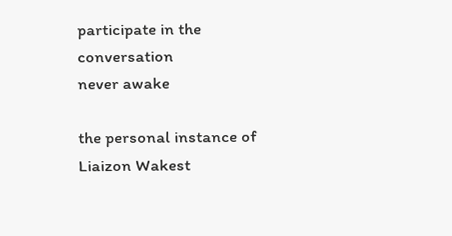participate in the conversation
never awake

the personal instance of Liaizon Wakest